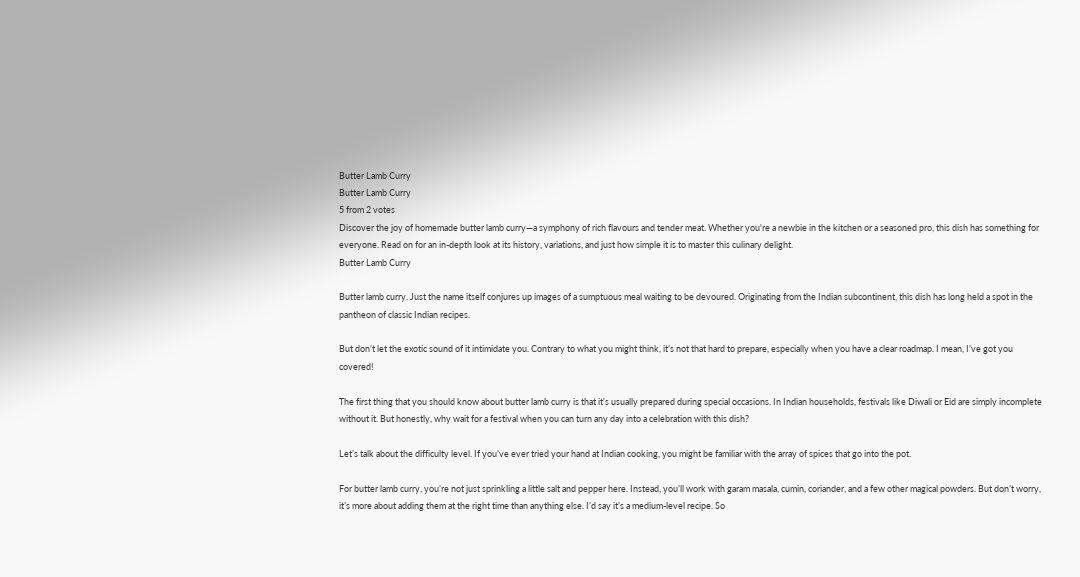Butter Lamb Curry
Butter Lamb Curry
5 from 2 votes
Discover the joy of homemade butter lamb curry—a symphony of rich flavours and tender meat. Whether you're a newbie in the kitchen or a seasoned pro, this dish has something for everyone. Read on for an in-depth look at its history, variations, and just how simple it is to master this culinary delight.
Butter Lamb Curry

Butter lamb curry. Just the name itself conjures up images of a sumptuous meal waiting to be devoured. Originating from the Indian subcontinent, this dish has long held a spot in the pantheon of classic Indian recipes.

But don’t let the exotic sound of it intimidate you. Contrary to what you might think, it’s not that hard to prepare, especially when you have a clear roadmap. I mean, I’ve got you covered!

The first thing that you should know about butter lamb curry is that it’s usually prepared during special occasions. In Indian households, festivals like Diwali or Eid are simply incomplete without it. But honestly, why wait for a festival when you can turn any day into a celebration with this dish?

Let’s talk about the difficulty level. If you’ve ever tried your hand at Indian cooking, you might be familiar with the array of spices that go into the pot.

For butter lamb curry, you’re not just sprinkling a little salt and pepper here. Instead, you’ll work with garam masala, cumin, coriander, and a few other magical powders. But don’t worry, it’s more about adding them at the right time than anything else. I’d say it’s a medium-level recipe. So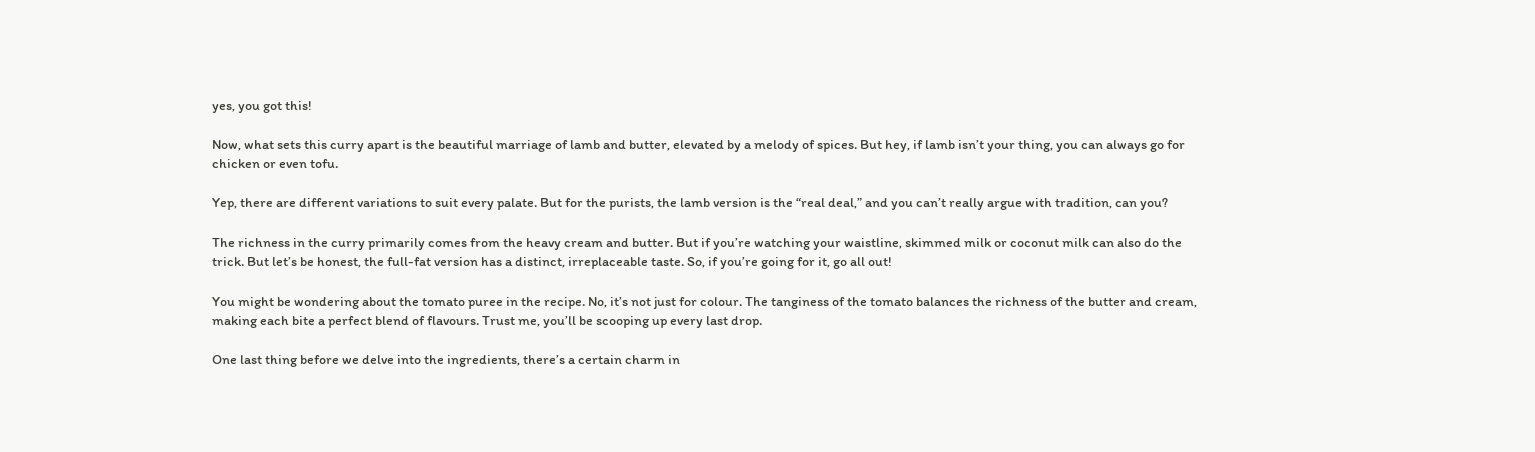yes, you got this!

Now, what sets this curry apart is the beautiful marriage of lamb and butter, elevated by a melody of spices. But hey, if lamb isn’t your thing, you can always go for chicken or even tofu.

Yep, there are different variations to suit every palate. But for the purists, the lamb version is the “real deal,” and you can’t really argue with tradition, can you?

The richness in the curry primarily comes from the heavy cream and butter. But if you’re watching your waistline, skimmed milk or coconut milk can also do the trick. But let’s be honest, the full-fat version has a distinct, irreplaceable taste. So, if you’re going for it, go all out!

You might be wondering about the tomato puree in the recipe. No, it’s not just for colour. The tanginess of the tomato balances the richness of the butter and cream, making each bite a perfect blend of flavours. Trust me, you’ll be scooping up every last drop.

One last thing before we delve into the ingredients, there’s a certain charm in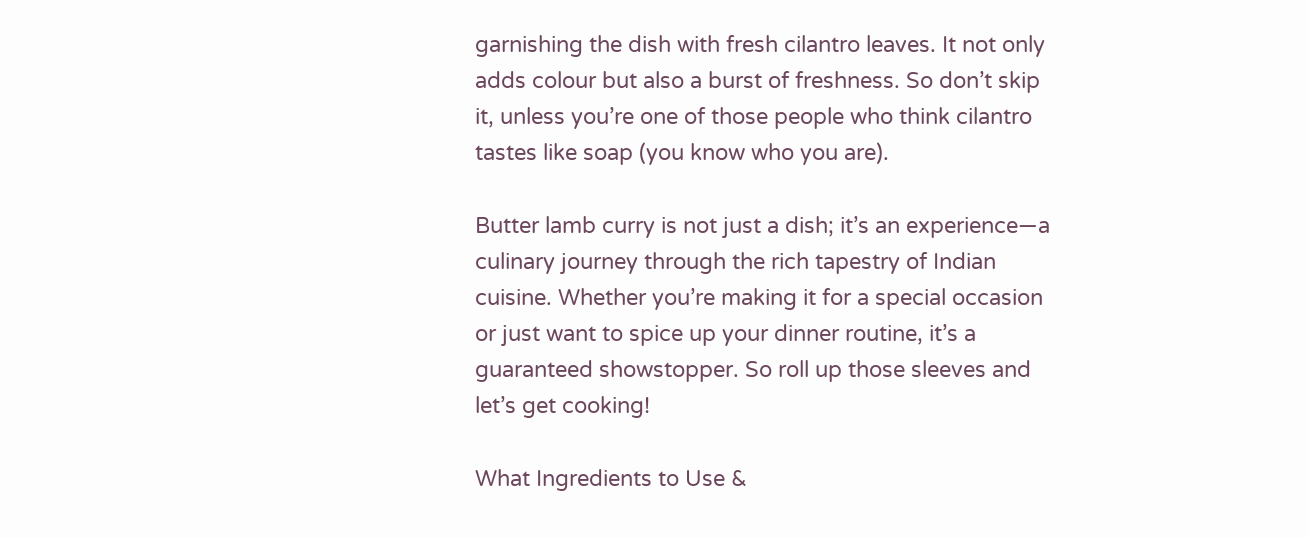garnishing the dish with fresh cilantro leaves. It not only adds colour but also a burst of freshness. So don’t skip it, unless you’re one of those people who think cilantro tastes like soap (you know who you are).

Butter lamb curry is not just a dish; it’s an experience—a culinary journey through the rich tapestry of Indian cuisine. Whether you’re making it for a special occasion or just want to spice up your dinner routine, it’s a guaranteed showstopper. So roll up those sleeves and let’s get cooking!

What Ingredients to Use &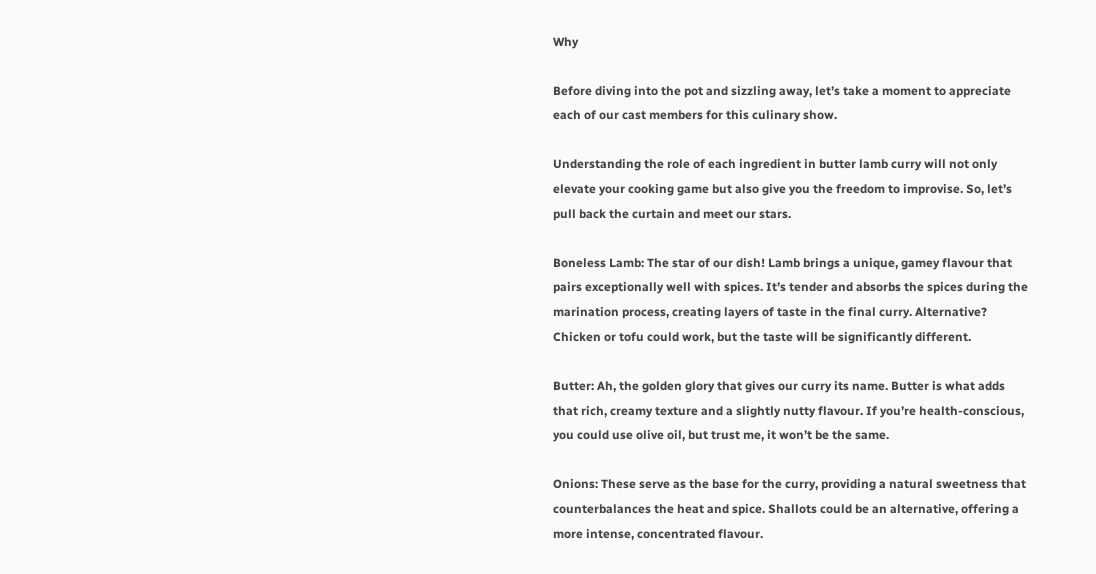Why

Before diving into the pot and sizzling away, let’s take a moment to appreciate each of our cast members for this culinary show.

Understanding the role of each ingredient in butter lamb curry will not only elevate your cooking game but also give you the freedom to improvise. So, let’s pull back the curtain and meet our stars.

Boneless Lamb: The star of our dish! Lamb brings a unique, gamey flavour that pairs exceptionally well with spices. It’s tender and absorbs the spices during the marination process, creating layers of taste in the final curry. Alternative? Chicken or tofu could work, but the taste will be significantly different.

Butter: Ah, the golden glory that gives our curry its name. Butter is what adds that rich, creamy texture and a slightly nutty flavour. If you’re health-conscious, you could use olive oil, but trust me, it won’t be the same.

Onions: These serve as the base for the curry, providing a natural sweetness that counterbalances the heat and spice. Shallots could be an alternative, offering a more intense, concentrated flavour.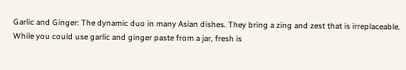Garlic and Ginger: The dynamic duo in many Asian dishes. They bring a zing and zest that is irreplaceable. While you could use garlic and ginger paste from a jar, fresh is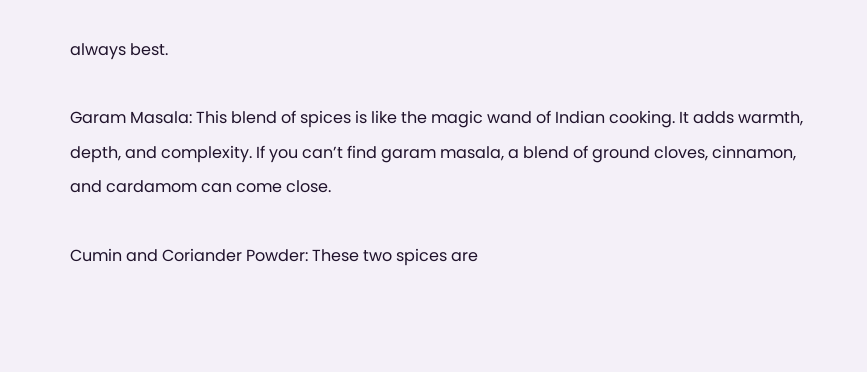always best.

Garam Masala: This blend of spices is like the magic wand of Indian cooking. It adds warmth, depth, and complexity. If you can’t find garam masala, a blend of ground cloves, cinnamon, and cardamom can come close.

Cumin and Coriander Powder: These two spices are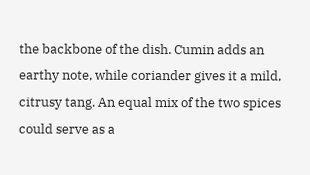the backbone of the dish. Cumin adds an earthy note, while coriander gives it a mild, citrusy tang. An equal mix of the two spices could serve as a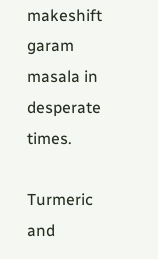makeshift garam masala in desperate times.

Turmeric and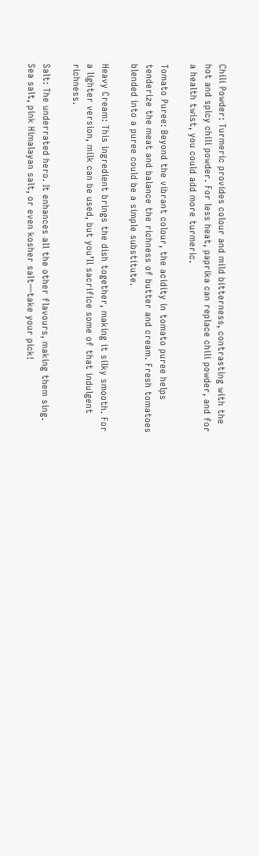Chili Powder: Turmeric provides colour and mild bitterness, contrasting with the hot and spicy chili powder. For less heat, paprika can replace chili powder, and for a health twist, you could add more turmeric.

Tomato Puree: Beyond the vibrant colour, the acidity in tomato puree helps tenderize the meat and balance the richness of butter and cream. Fresh tomatoes blended into a puree could be a simple substitute.

Heavy Cream: This ingredient brings the dish together, making it silky smooth. For a lighter version, milk can be used, but you’ll sacrifice some of that indulgent richness.

Salt: The underrated hero. It enhances all the other flavours, making them sing. Sea salt, pink Himalayan salt, or even kosher salt—take your pick!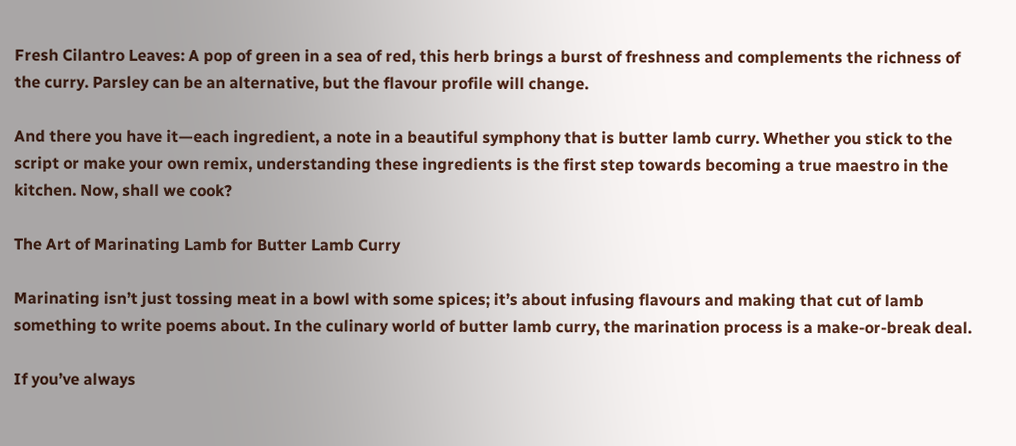Fresh Cilantro Leaves: A pop of green in a sea of red, this herb brings a burst of freshness and complements the richness of the curry. Parsley can be an alternative, but the flavour profile will change.

And there you have it—each ingredient, a note in a beautiful symphony that is butter lamb curry. Whether you stick to the script or make your own remix, understanding these ingredients is the first step towards becoming a true maestro in the kitchen. Now, shall we cook?

The Art of Marinating Lamb for Butter Lamb Curry

Marinating isn’t just tossing meat in a bowl with some spices; it’s about infusing flavours and making that cut of lamb something to write poems about. In the culinary world of butter lamb curry, the marination process is a make-or-break deal.

If you’ve always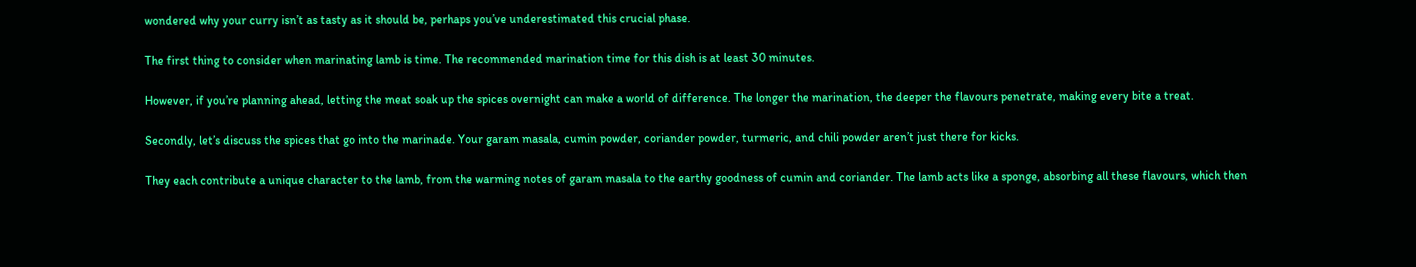wondered why your curry isn’t as tasty as it should be, perhaps you’ve underestimated this crucial phase.

The first thing to consider when marinating lamb is time. The recommended marination time for this dish is at least 30 minutes.

However, if you’re planning ahead, letting the meat soak up the spices overnight can make a world of difference. The longer the marination, the deeper the flavours penetrate, making every bite a treat.

Secondly, let’s discuss the spices that go into the marinade. Your garam masala, cumin powder, coriander powder, turmeric, and chili powder aren’t just there for kicks.

They each contribute a unique character to the lamb, from the warming notes of garam masala to the earthy goodness of cumin and coriander. The lamb acts like a sponge, absorbing all these flavours, which then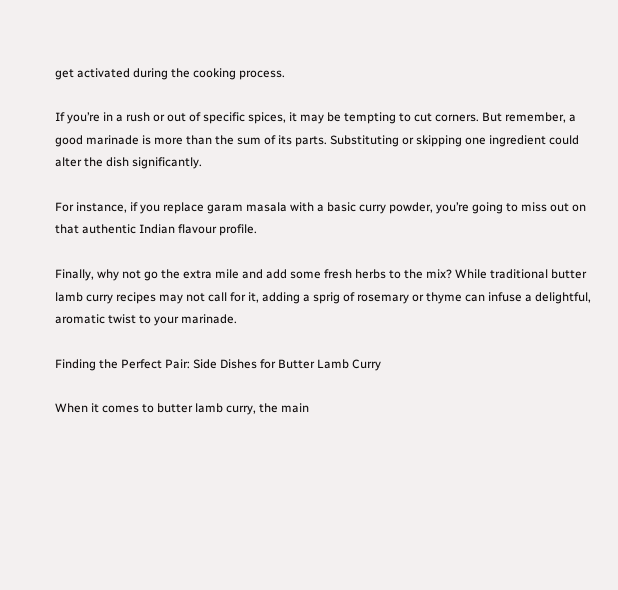get activated during the cooking process.

If you’re in a rush or out of specific spices, it may be tempting to cut corners. But remember, a good marinade is more than the sum of its parts. Substituting or skipping one ingredient could alter the dish significantly.

For instance, if you replace garam masala with a basic curry powder, you’re going to miss out on that authentic Indian flavour profile.

Finally, why not go the extra mile and add some fresh herbs to the mix? While traditional butter lamb curry recipes may not call for it, adding a sprig of rosemary or thyme can infuse a delightful, aromatic twist to your marinade.

Finding the Perfect Pair: Side Dishes for Butter Lamb Curry

When it comes to butter lamb curry, the main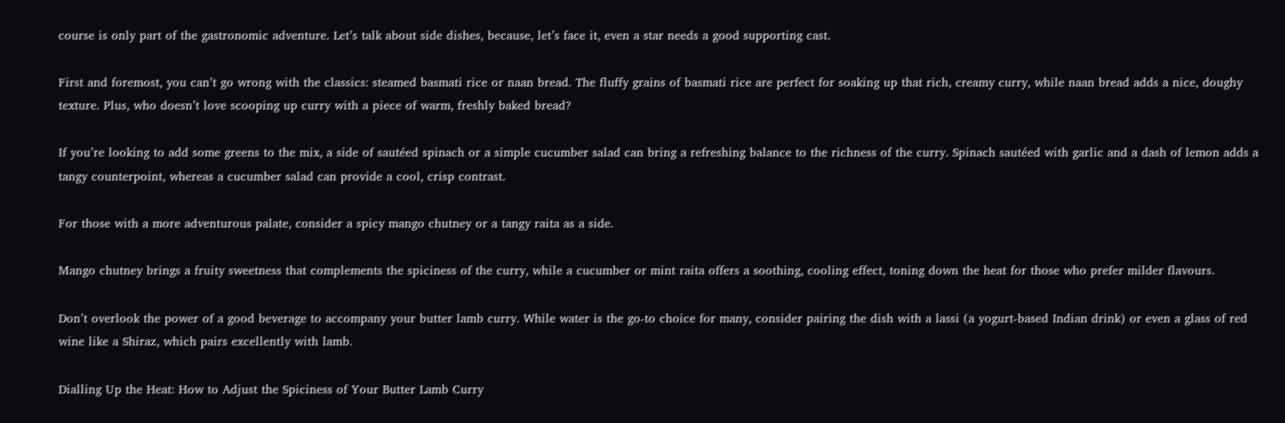course is only part of the gastronomic adventure. Let’s talk about side dishes, because, let’s face it, even a star needs a good supporting cast.

First and foremost, you can’t go wrong with the classics: steamed basmati rice or naan bread. The fluffy grains of basmati rice are perfect for soaking up that rich, creamy curry, while naan bread adds a nice, doughy texture. Plus, who doesn’t love scooping up curry with a piece of warm, freshly baked bread?

If you’re looking to add some greens to the mix, a side of sautéed spinach or a simple cucumber salad can bring a refreshing balance to the richness of the curry. Spinach sautéed with garlic and a dash of lemon adds a tangy counterpoint, whereas a cucumber salad can provide a cool, crisp contrast.

For those with a more adventurous palate, consider a spicy mango chutney or a tangy raita as a side.

Mango chutney brings a fruity sweetness that complements the spiciness of the curry, while a cucumber or mint raita offers a soothing, cooling effect, toning down the heat for those who prefer milder flavours.

Don’t overlook the power of a good beverage to accompany your butter lamb curry. While water is the go-to choice for many, consider pairing the dish with a lassi (a yogurt-based Indian drink) or even a glass of red wine like a Shiraz, which pairs excellently with lamb.

Dialling Up the Heat: How to Adjust the Spiciness of Your Butter Lamb Curry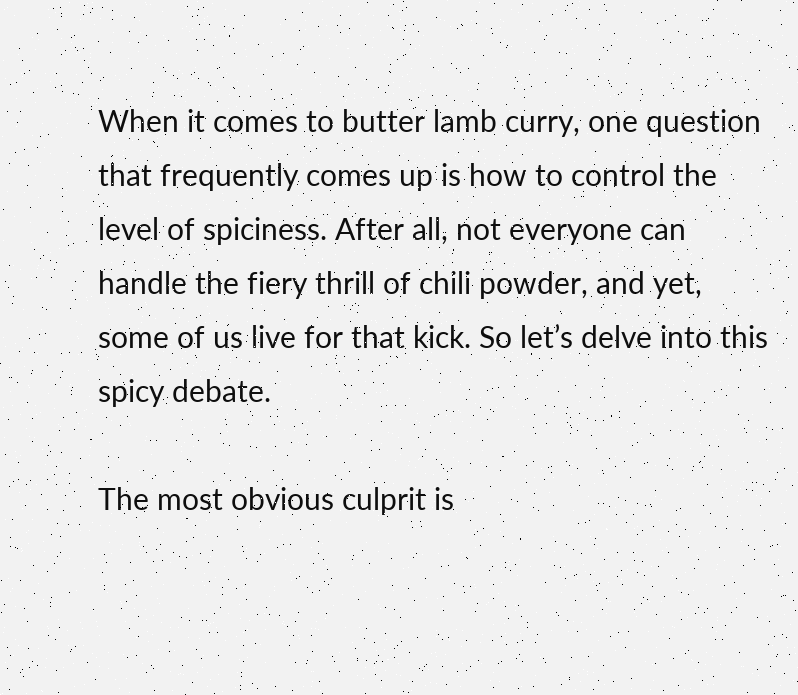When it comes to butter lamb curry, one question that frequently comes up is how to control the level of spiciness. After all, not everyone can handle the fiery thrill of chili powder, and yet, some of us live for that kick. So let’s delve into this spicy debate.

The most obvious culprit is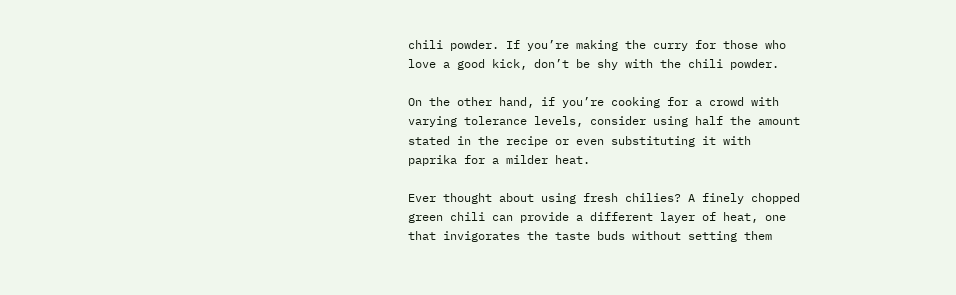chili powder. If you’re making the curry for those who love a good kick, don’t be shy with the chili powder.

On the other hand, if you’re cooking for a crowd with varying tolerance levels, consider using half the amount stated in the recipe or even substituting it with paprika for a milder heat.

Ever thought about using fresh chilies? A finely chopped green chili can provide a different layer of heat, one that invigorates the taste buds without setting them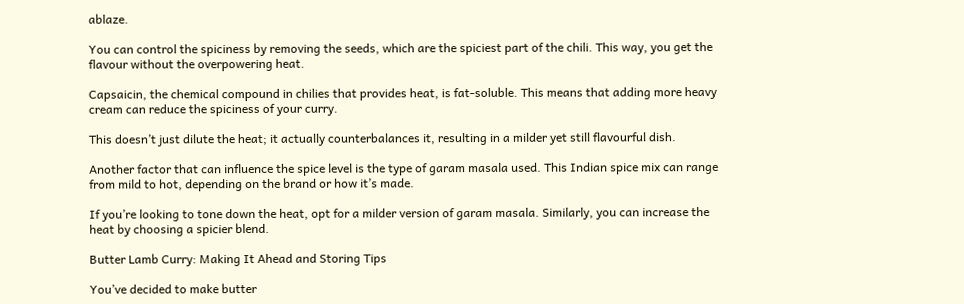ablaze.

You can control the spiciness by removing the seeds, which are the spiciest part of the chili. This way, you get the flavour without the overpowering heat.

Capsaicin, the chemical compound in chilies that provides heat, is fat-soluble. This means that adding more heavy cream can reduce the spiciness of your curry.

This doesn’t just dilute the heat; it actually counterbalances it, resulting in a milder yet still flavourful dish.

Another factor that can influence the spice level is the type of garam masala used. This Indian spice mix can range from mild to hot, depending on the brand or how it’s made.

If you’re looking to tone down the heat, opt for a milder version of garam masala. Similarly, you can increase the heat by choosing a spicier blend.

Butter Lamb Curry: Making It Ahead and Storing Tips

You’ve decided to make butter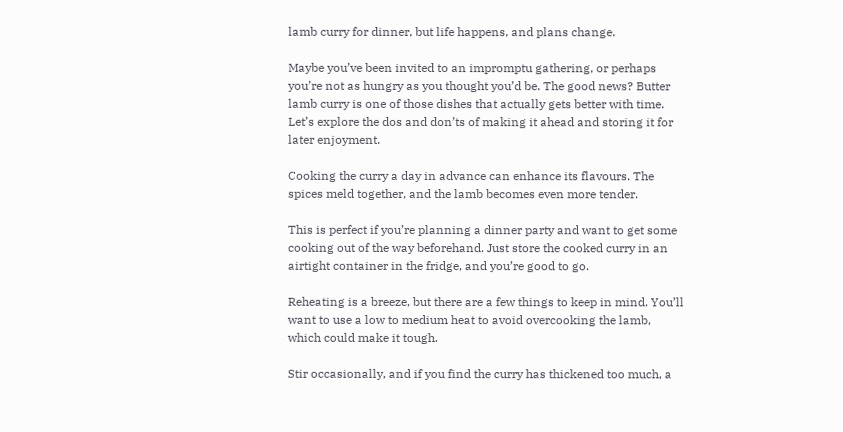lamb curry for dinner, but life happens, and plans change.

Maybe you’ve been invited to an impromptu gathering, or perhaps you’re not as hungry as you thought you’d be. The good news? Butter lamb curry is one of those dishes that actually gets better with time. Let’s explore the dos and don’ts of making it ahead and storing it for later enjoyment.

Cooking the curry a day in advance can enhance its flavours. The spices meld together, and the lamb becomes even more tender.

This is perfect if you’re planning a dinner party and want to get some cooking out of the way beforehand. Just store the cooked curry in an airtight container in the fridge, and you’re good to go.

Reheating is a breeze, but there are a few things to keep in mind. You’ll want to use a low to medium heat to avoid overcooking the lamb, which could make it tough.

Stir occasionally, and if you find the curry has thickened too much, a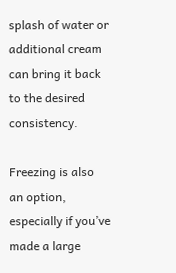splash of water or additional cream can bring it back to the desired consistency.

Freezing is also an option, especially if you’ve made a large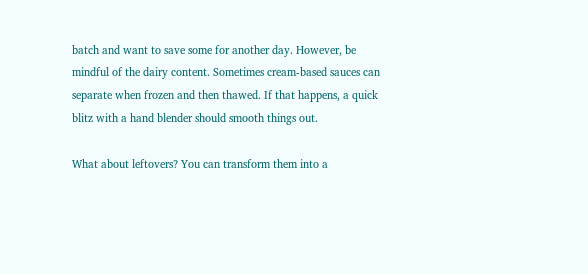batch and want to save some for another day. However, be mindful of the dairy content. Sometimes cream-based sauces can separate when frozen and then thawed. If that happens, a quick blitz with a hand blender should smooth things out.

What about leftovers? You can transform them into a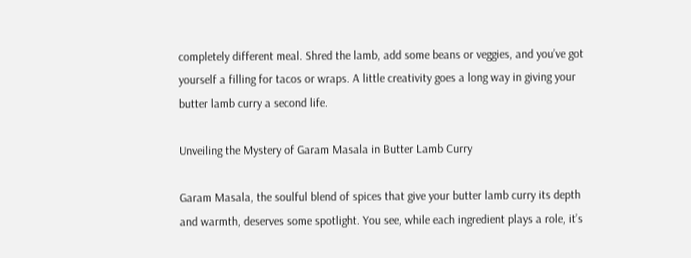completely different meal. Shred the lamb, add some beans or veggies, and you’ve got yourself a filling for tacos or wraps. A little creativity goes a long way in giving your butter lamb curry a second life.

Unveiling the Mystery of Garam Masala in Butter Lamb Curry

Garam Masala, the soulful blend of spices that give your butter lamb curry its depth and warmth, deserves some spotlight. You see, while each ingredient plays a role, it’s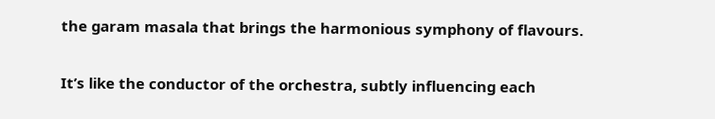the garam masala that brings the harmonious symphony of flavours.

It’s like the conductor of the orchestra, subtly influencing each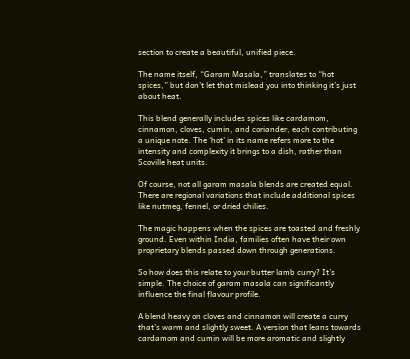section to create a beautiful, unified piece.

The name itself, “Garam Masala,” translates to “hot spices,” but don’t let that mislead you into thinking it’s just about heat.

This blend generally includes spices like cardamom, cinnamon, cloves, cumin, and coriander, each contributing a unique note. The ‘hot’ in its name refers more to the intensity and complexity it brings to a dish, rather than Scoville heat units.

Of course, not all garam masala blends are created equal. There are regional variations that include additional spices like nutmeg, fennel, or dried chilies.

The magic happens when the spices are toasted and freshly ground. Even within India, families often have their own proprietary blends passed down through generations.

So how does this relate to your butter lamb curry? It’s simple. The choice of garam masala can significantly influence the final flavour profile.

A blend heavy on cloves and cinnamon will create a curry that’s warm and slightly sweet. A version that leans towards cardamom and cumin will be more aromatic and slightly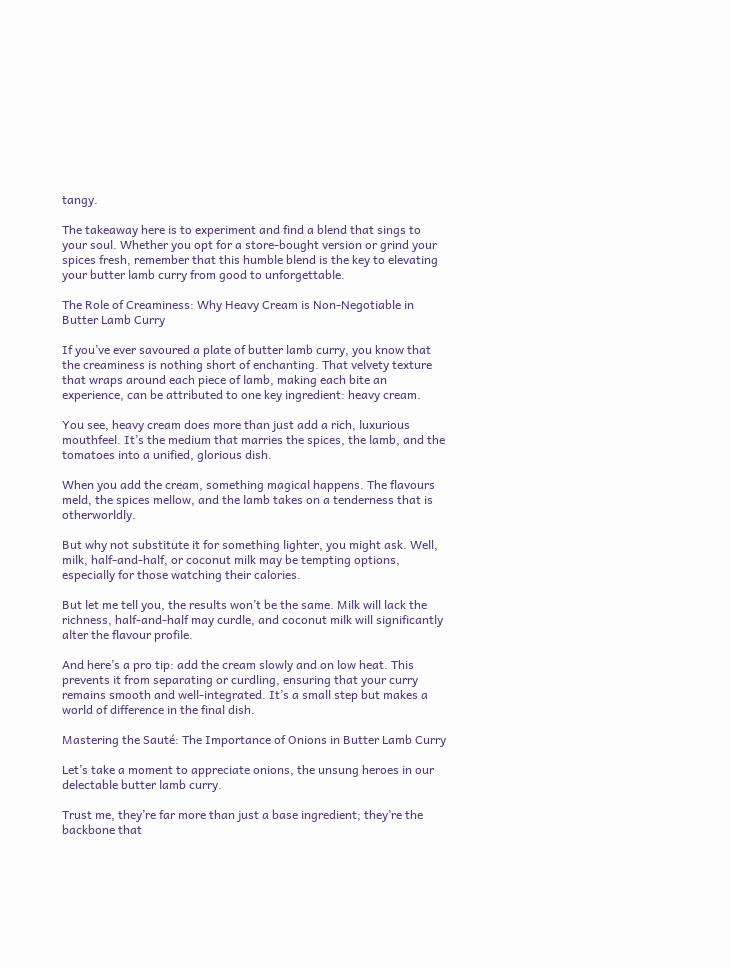tangy.

The takeaway here is to experiment and find a blend that sings to your soul. Whether you opt for a store-bought version or grind your spices fresh, remember that this humble blend is the key to elevating your butter lamb curry from good to unforgettable.

The Role of Creaminess: Why Heavy Cream is Non-Negotiable in Butter Lamb Curry

If you’ve ever savoured a plate of butter lamb curry, you know that the creaminess is nothing short of enchanting. That velvety texture that wraps around each piece of lamb, making each bite an experience, can be attributed to one key ingredient: heavy cream.

You see, heavy cream does more than just add a rich, luxurious mouthfeel. It’s the medium that marries the spices, the lamb, and the tomatoes into a unified, glorious dish.

When you add the cream, something magical happens. The flavours meld, the spices mellow, and the lamb takes on a tenderness that is otherworldly.

But why not substitute it for something lighter, you might ask. Well, milk, half-and-half, or coconut milk may be tempting options, especially for those watching their calories.

But let me tell you, the results won’t be the same. Milk will lack the richness, half-and-half may curdle, and coconut milk will significantly alter the flavour profile.

And here’s a pro tip: add the cream slowly and on low heat. This prevents it from separating or curdling, ensuring that your curry remains smooth and well-integrated. It’s a small step but makes a world of difference in the final dish.

Mastering the Sauté: The Importance of Onions in Butter Lamb Curry

Let’s take a moment to appreciate onions, the unsung heroes in our delectable butter lamb curry.

Trust me, they’re far more than just a base ingredient; they’re the backbone that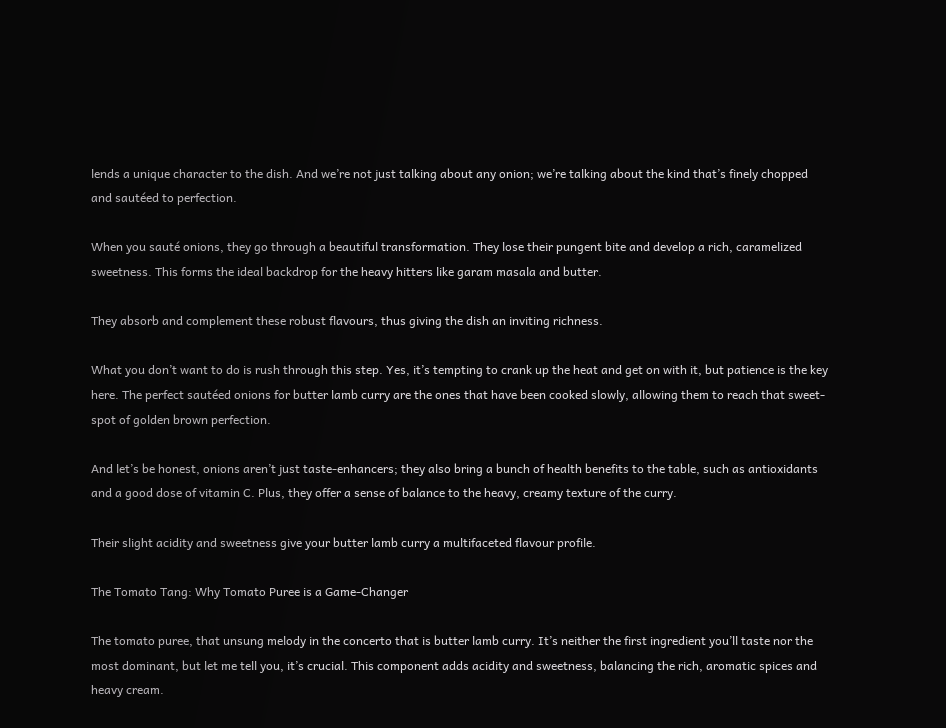lends a unique character to the dish. And we’re not just talking about any onion; we’re talking about the kind that’s finely chopped and sautéed to perfection.

When you sauté onions, they go through a beautiful transformation. They lose their pungent bite and develop a rich, caramelized sweetness. This forms the ideal backdrop for the heavy hitters like garam masala and butter.

They absorb and complement these robust flavours, thus giving the dish an inviting richness.

What you don’t want to do is rush through this step. Yes, it’s tempting to crank up the heat and get on with it, but patience is the key here. The perfect sautéed onions for butter lamb curry are the ones that have been cooked slowly, allowing them to reach that sweet-spot of golden brown perfection.

And let’s be honest, onions aren’t just taste-enhancers; they also bring a bunch of health benefits to the table, such as antioxidants and a good dose of vitamin C. Plus, they offer a sense of balance to the heavy, creamy texture of the curry.

Their slight acidity and sweetness give your butter lamb curry a multifaceted flavour profile.

The Tomato Tang: Why Tomato Puree is a Game-Changer

The tomato puree, that unsung melody in the concerto that is butter lamb curry. It’s neither the first ingredient you’ll taste nor the most dominant, but let me tell you, it’s crucial. This component adds acidity and sweetness, balancing the rich, aromatic spices and heavy cream.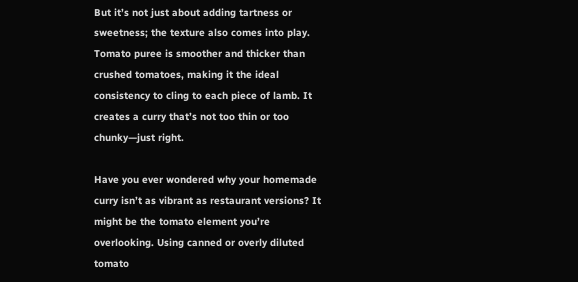But it’s not just about adding tartness or sweetness; the texture also comes into play. Tomato puree is smoother and thicker than crushed tomatoes, making it the ideal consistency to cling to each piece of lamb. It creates a curry that’s not too thin or too chunky—just right.

Have you ever wondered why your homemade curry isn’t as vibrant as restaurant versions? It might be the tomato element you’re overlooking. Using canned or overly diluted tomato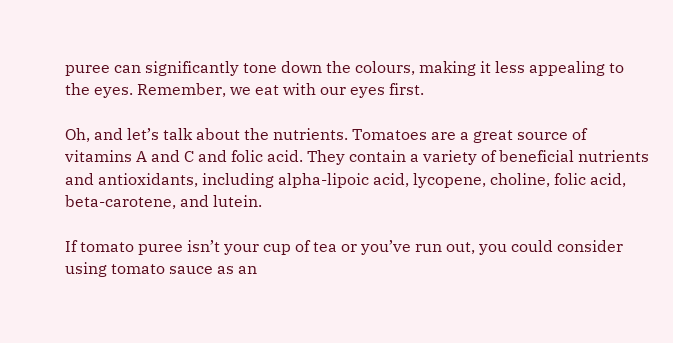puree can significantly tone down the colours, making it less appealing to the eyes. Remember, we eat with our eyes first.

Oh, and let’s talk about the nutrients. Tomatoes are a great source of vitamins A and C and folic acid. They contain a variety of beneficial nutrients and antioxidants, including alpha-lipoic acid, lycopene, choline, folic acid, beta-carotene, and lutein.

If tomato puree isn’t your cup of tea or you’ve run out, you could consider using tomato sauce as an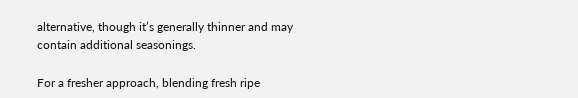alternative, though it’s generally thinner and may contain additional seasonings.

For a fresher approach, blending fresh ripe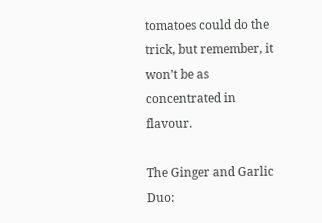tomatoes could do the trick, but remember, it won’t be as concentrated in flavour.

The Ginger and Garlic Duo: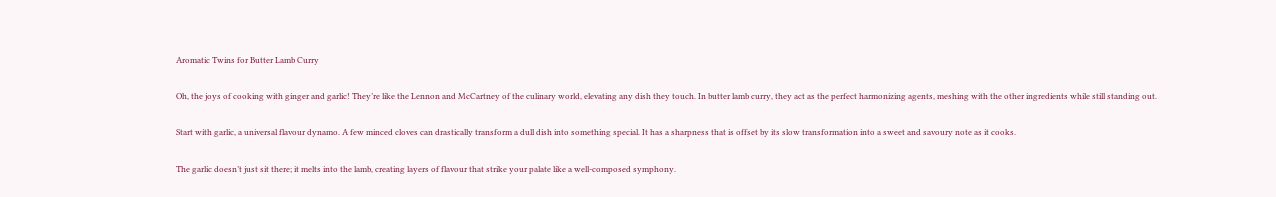Aromatic Twins for Butter Lamb Curry

Oh, the joys of cooking with ginger and garlic! They’re like the Lennon and McCartney of the culinary world, elevating any dish they touch. In butter lamb curry, they act as the perfect harmonizing agents, meshing with the other ingredients while still standing out.

Start with garlic, a universal flavour dynamo. A few minced cloves can drastically transform a dull dish into something special. It has a sharpness that is offset by its slow transformation into a sweet and savoury note as it cooks.

The garlic doesn’t just sit there; it melts into the lamb, creating layers of flavour that strike your palate like a well-composed symphony.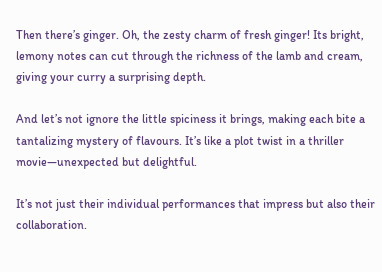Then there’s ginger. Oh, the zesty charm of fresh ginger! Its bright, lemony notes can cut through the richness of the lamb and cream, giving your curry a surprising depth.

And let’s not ignore the little spiciness it brings, making each bite a tantalizing mystery of flavours. It’s like a plot twist in a thriller movie—unexpected but delightful.

It’s not just their individual performances that impress but also their collaboration.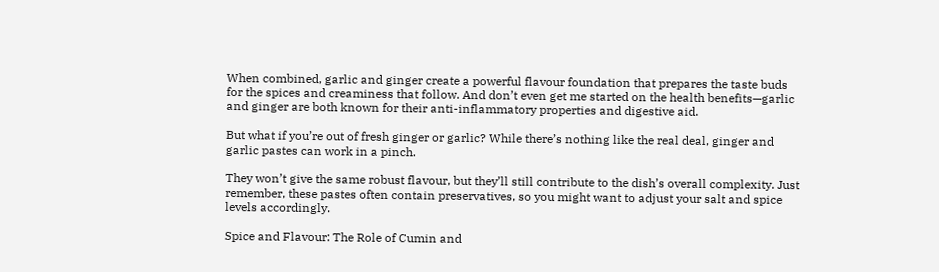When combined, garlic and ginger create a powerful flavour foundation that prepares the taste buds for the spices and creaminess that follow. And don’t even get me started on the health benefits—garlic and ginger are both known for their anti-inflammatory properties and digestive aid.

But what if you’re out of fresh ginger or garlic? While there’s nothing like the real deal, ginger and garlic pastes can work in a pinch.

They won’t give the same robust flavour, but they’ll still contribute to the dish’s overall complexity. Just remember, these pastes often contain preservatives, so you might want to adjust your salt and spice levels accordingly.

Spice and Flavour: The Role of Cumin and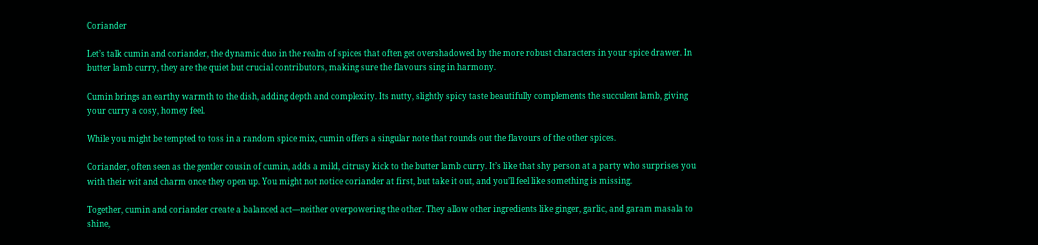Coriander

Let’s talk cumin and coriander, the dynamic duo in the realm of spices that often get overshadowed by the more robust characters in your spice drawer. In butter lamb curry, they are the quiet but crucial contributors, making sure the flavours sing in harmony.

Cumin brings an earthy warmth to the dish, adding depth and complexity. Its nutty, slightly spicy taste beautifully complements the succulent lamb, giving your curry a cosy, homey feel.

While you might be tempted to toss in a random spice mix, cumin offers a singular note that rounds out the flavours of the other spices.

Coriander, often seen as the gentler cousin of cumin, adds a mild, citrusy kick to the butter lamb curry. It’s like that shy person at a party who surprises you with their wit and charm once they open up. You might not notice coriander at first, but take it out, and you’ll feel like something is missing.

Together, cumin and coriander create a balanced act—neither overpowering the other. They allow other ingredients like ginger, garlic, and garam masala to shine,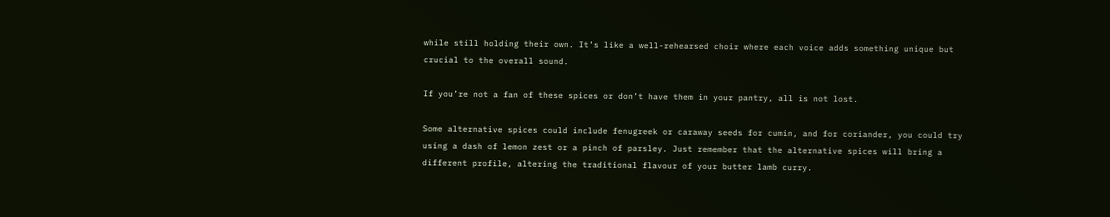while still holding their own. It’s like a well-rehearsed choir where each voice adds something unique but crucial to the overall sound.

If you’re not a fan of these spices or don’t have them in your pantry, all is not lost.

Some alternative spices could include fenugreek or caraway seeds for cumin, and for coriander, you could try using a dash of lemon zest or a pinch of parsley. Just remember that the alternative spices will bring a different profile, altering the traditional flavour of your butter lamb curry.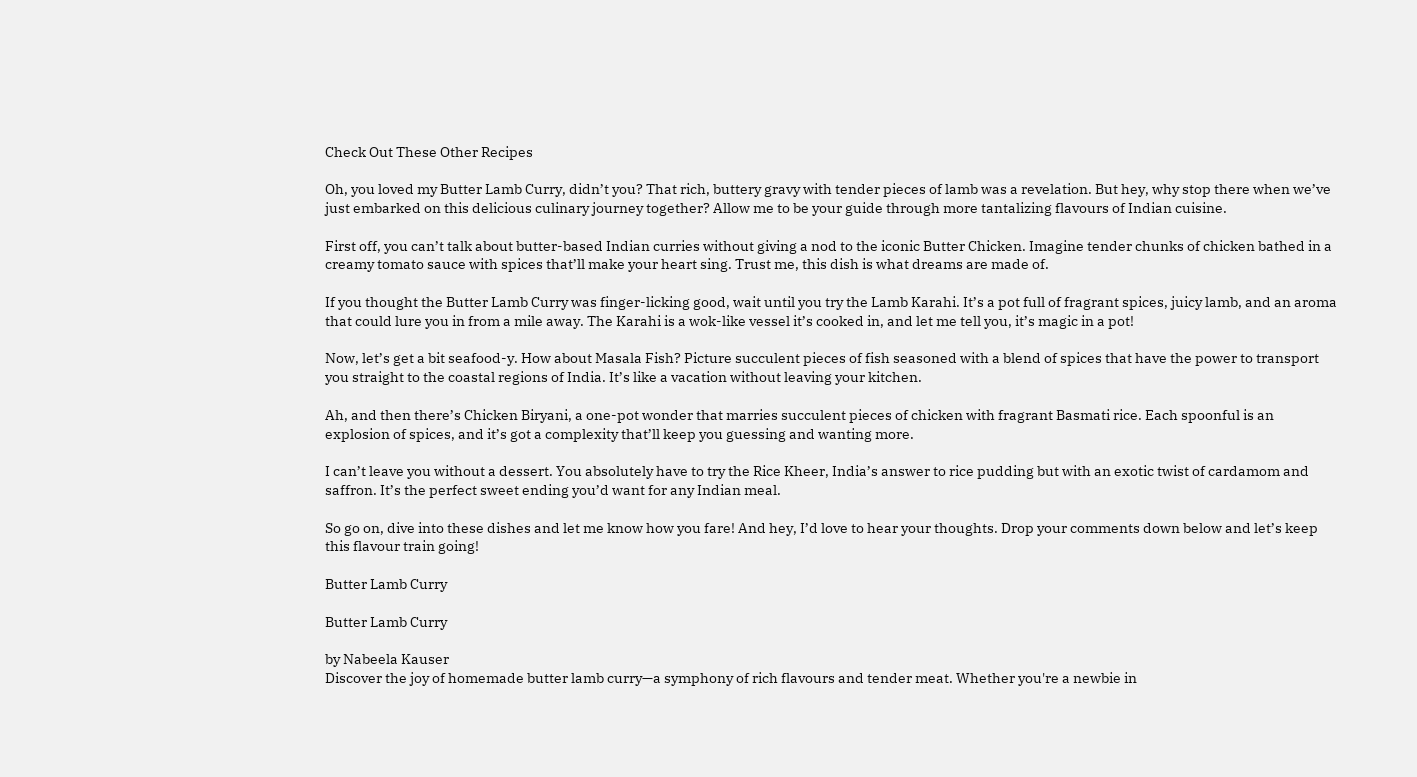Check Out These Other Recipes

Oh, you loved my Butter Lamb Curry, didn’t you? That rich, buttery gravy with tender pieces of lamb was a revelation. But hey, why stop there when we’ve just embarked on this delicious culinary journey together? Allow me to be your guide through more tantalizing flavours of Indian cuisine.

First off, you can’t talk about butter-based Indian curries without giving a nod to the iconic Butter Chicken. Imagine tender chunks of chicken bathed in a creamy tomato sauce with spices that’ll make your heart sing. Trust me, this dish is what dreams are made of.

If you thought the Butter Lamb Curry was finger-licking good, wait until you try the Lamb Karahi. It’s a pot full of fragrant spices, juicy lamb, and an aroma that could lure you in from a mile away. The Karahi is a wok-like vessel it’s cooked in, and let me tell you, it’s magic in a pot!

Now, let’s get a bit seafood-y. How about Masala Fish? Picture succulent pieces of fish seasoned with a blend of spices that have the power to transport you straight to the coastal regions of India. It’s like a vacation without leaving your kitchen.

Ah, and then there’s Chicken Biryani, a one-pot wonder that marries succulent pieces of chicken with fragrant Basmati rice. Each spoonful is an explosion of spices, and it’s got a complexity that’ll keep you guessing and wanting more.

I can’t leave you without a dessert. You absolutely have to try the Rice Kheer, India’s answer to rice pudding but with an exotic twist of cardamom and saffron. It’s the perfect sweet ending you’d want for any Indian meal.

So go on, dive into these dishes and let me know how you fare! And hey, I’d love to hear your thoughts. Drop your comments down below and let’s keep this flavour train going!

Butter Lamb Curry

Butter Lamb Curry

by Nabeela Kauser
Discover the joy of homemade butter lamb curry—a symphony of rich flavours and tender meat. Whether you're a newbie in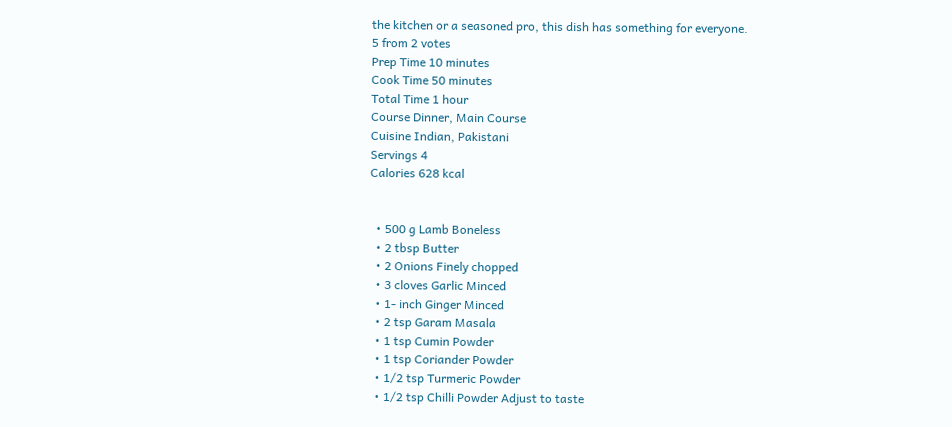the kitchen or a seasoned pro, this dish has something for everyone.
5 from 2 votes
Prep Time 10 minutes
Cook Time 50 minutes
Total Time 1 hour
Course Dinner, Main Course
Cuisine Indian, Pakistani
Servings 4
Calories 628 kcal


  • 500 g Lamb Boneless
  • 2 tbsp Butter
  • 2 Onions Finely chopped
  • 3 cloves Garlic Minced
  • 1- inch Ginger Minced
  • 2 tsp Garam Masala
  • 1 tsp Cumin Powder
  • 1 tsp Coriander Powder
  • 1/2 tsp Turmeric Powder
  • 1/2 tsp Chilli Powder Adjust to taste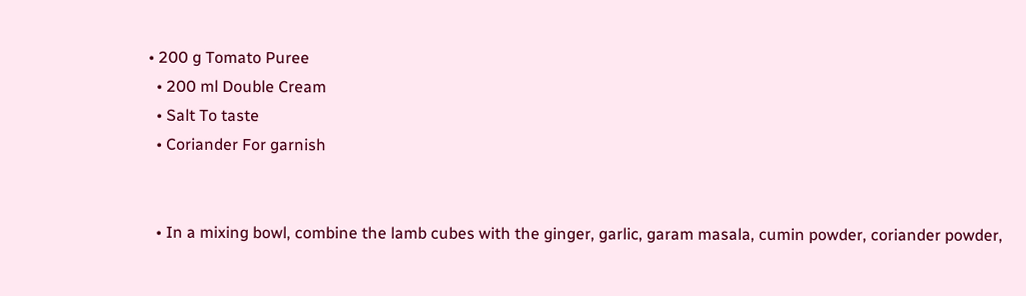• 200 g Tomato Puree
  • 200 ml Double Cream
  • Salt To taste
  • Coriander For garnish


  • In a mixing bowl, combine the lamb cubes with the ginger, garlic, garam masala, cumin powder, coriander powder,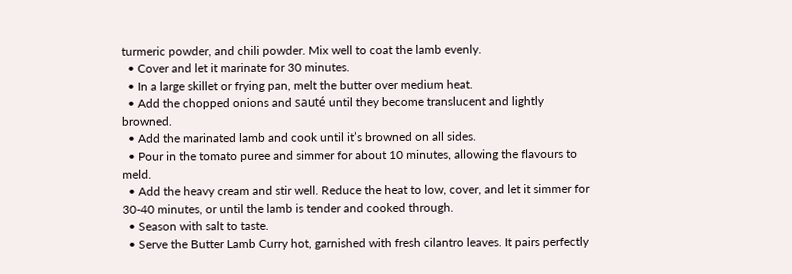turmeric powder, and chili powder. Mix well to coat the lamb evenly.
  • Cover and let it marinate for 30 minutes.
  • In a large skillet or frying pan, melt the butter over medium heat.
  • Add the chopped onions and sauté until they become translucent and lightly browned.
  • Add the marinated lamb and cook until it’s browned on all sides.
  • Pour in the tomato puree and simmer for about 10 minutes, allowing the flavours to meld.
  • Add the heavy cream and stir well. Reduce the heat to low, cover, and let it simmer for 30-40 minutes, or until the lamb is tender and cooked through.
  • Season with salt to taste.
  • Serve the Butter Lamb Curry hot, garnished with fresh cilantro leaves. It pairs perfectly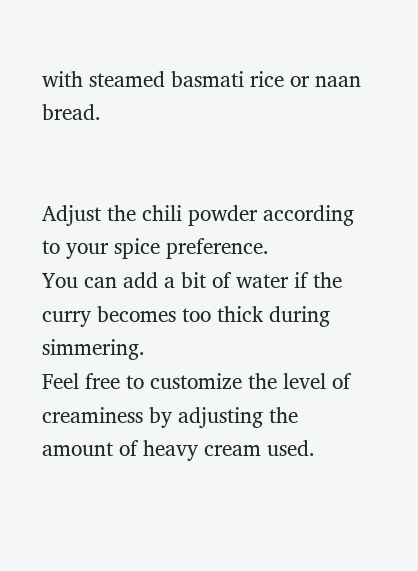with steamed basmati rice or naan bread.


Adjust the chili powder according to your spice preference.
You can add a bit of water if the curry becomes too thick during simmering.
Feel free to customize the level of creaminess by adjusting the amount of heavy cream used.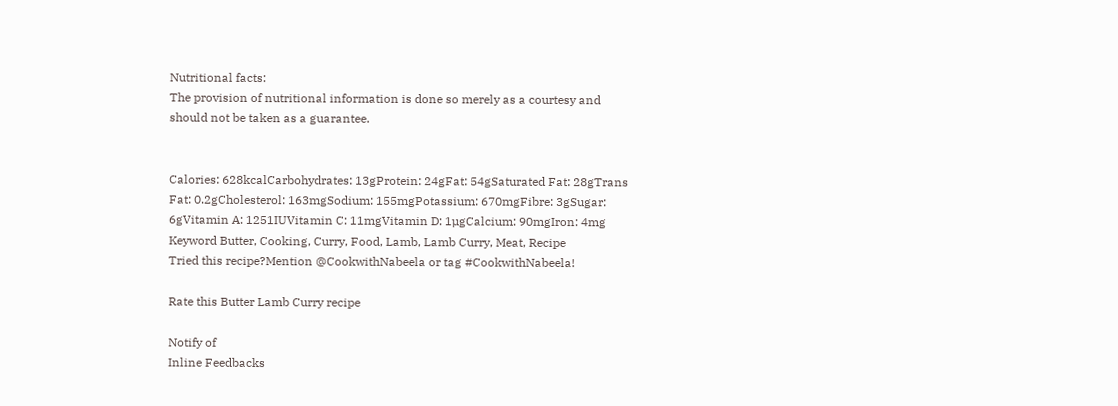Nutritional facts:
The provision of nutritional information is done so merely as a courtesy and should not be taken as a guarantee.


Calories: 628kcalCarbohydrates: 13gProtein: 24gFat: 54gSaturated Fat: 28gTrans Fat: 0.2gCholesterol: 163mgSodium: 155mgPotassium: 670mgFibre: 3gSugar: 6gVitamin A: 1251IUVitamin C: 11mgVitamin D: 1µgCalcium: 90mgIron: 4mg
Keyword Butter, Cooking, Curry, Food, Lamb, Lamb Curry, Meat, Recipe
Tried this recipe?Mention @CookwithNabeela or tag #CookwithNabeela!

Rate this Butter Lamb Curry recipe

Notify of
Inline Feedbacks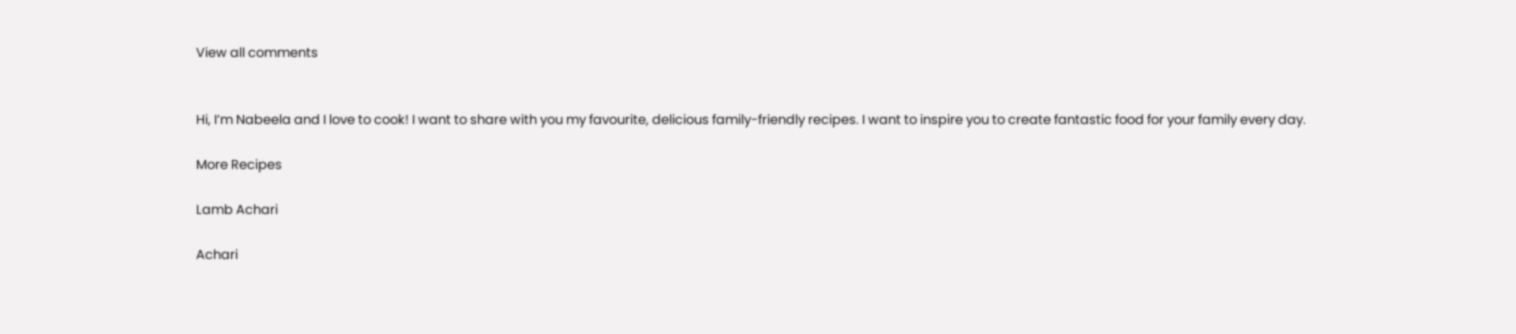View all comments


Hi, I’m Nabeela and I love to cook! I want to share with you my favourite, delicious family-friendly recipes. I want to inspire you to create fantastic food for your family every day.

More Recipes

Lamb Achari

Achari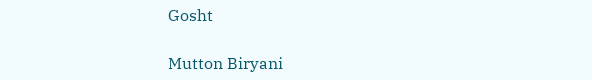Gosht

Mutton Biryani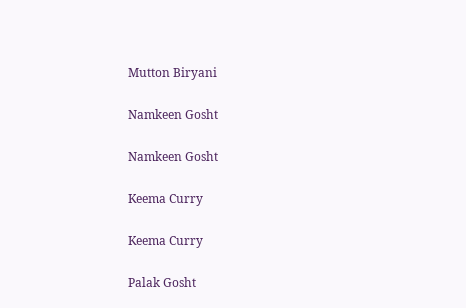Mutton Biryani

Namkeen Gosht

Namkeen Gosht

Keema Curry

Keema Curry

Palak Gosht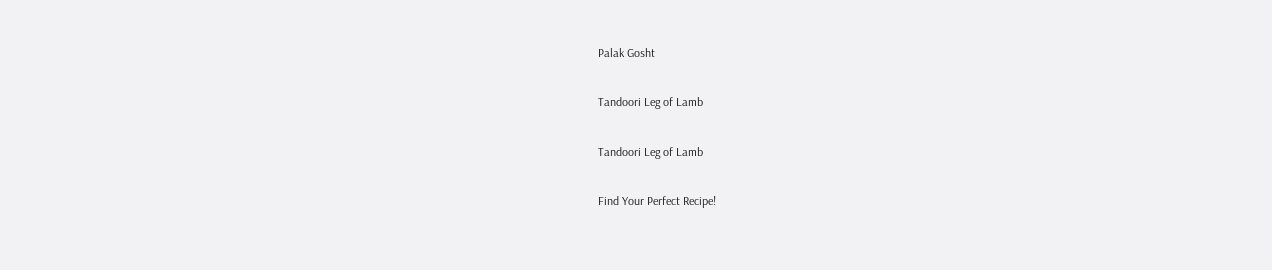Palak Gosht

Tandoori Leg of Lamb

Tandoori Leg of Lamb

Find Your Perfect Recipe!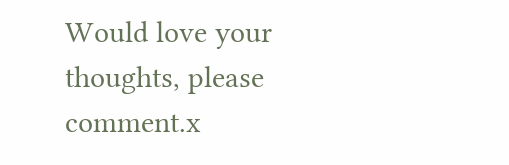Would love your thoughts, please comment.x